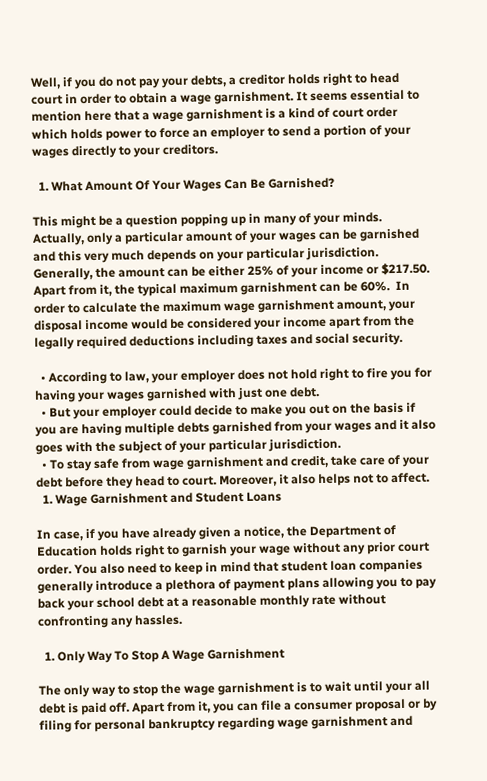Well, if you do not pay your debts, a creditor holds right to head court in order to obtain a wage garnishment. It seems essential to mention here that a wage garnishment is a kind of court order which holds power to force an employer to send a portion of your wages directly to your creditors.

  1. What Amount Of Your Wages Can Be Garnished?

This might be a question popping up in many of your minds. Actually, only a particular amount of your wages can be garnished and this very much depends on your particular jurisdiction. Generally, the amount can be either 25% of your income or $217.50. Apart from it, the typical maximum garnishment can be 60%.  In order to calculate the maximum wage garnishment amount, your disposal income would be considered your income apart from the legally required deductions including taxes and social security.

  • According to law, your employer does not hold right to fire you for having your wages garnished with just one debt.
  • But your employer could decide to make you out on the basis if you are having multiple debts garnished from your wages and it also goes with the subject of your particular jurisdiction.
  • To stay safe from wage garnishment and credit, take care of your debt before they head to court. Moreover, it also helps not to affect.
  1. Wage Garnishment and Student Loans

In case, if you have already given a notice, the Department of Education holds right to garnish your wage without any prior court order. You also need to keep in mind that student loan companies generally introduce a plethora of payment plans allowing you to pay back your school debt at a reasonable monthly rate without confronting any hassles.

  1. Only Way To Stop A Wage Garnishment

The only way to stop the wage garnishment is to wait until your all debt is paid off. Apart from it, you can file a consumer proposal or by filing for personal bankruptcy regarding wage garnishment and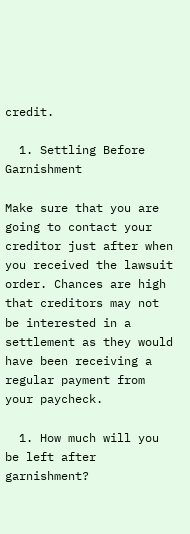credit.

  1. Settling Before Garnishment

Make sure that you are going to contact your creditor just after when you received the lawsuit order. Chances are high that creditors may not be interested in a settlement as they would have been receiving a regular payment from your paycheck.

  1. How much will you be left after garnishment?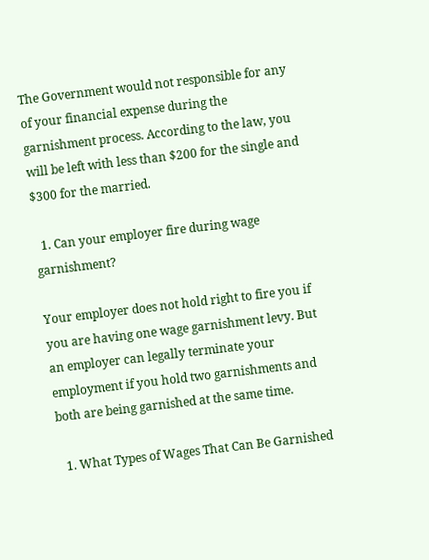The Government would not responsible for any of your financial expense during the garnishment process. According to the law, you will be left with less than $200 for the single and $300 for the married.

  1. Can your employer fire during wage garnishment?

Your employer does not hold right to fire you if you are having one wage garnishment levy. But an employer can legally terminate your employment if you hold two garnishments and both are being garnished at the same time.

  1. What Types of Wages That Can Be Garnished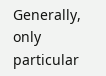Generally, only particular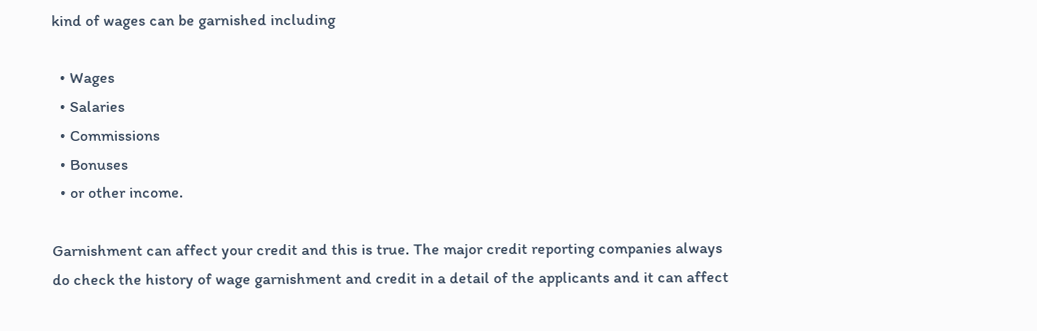kind of wages can be garnished including

  • Wages
  • Salaries
  • Commissions
  • Bonuses
  • or other income.

Garnishment can affect your credit and this is true. The major credit reporting companies always do check the history of wage garnishment and credit in a detail of the applicants and it can affect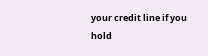your credit line if you hold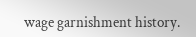wage garnishment history.